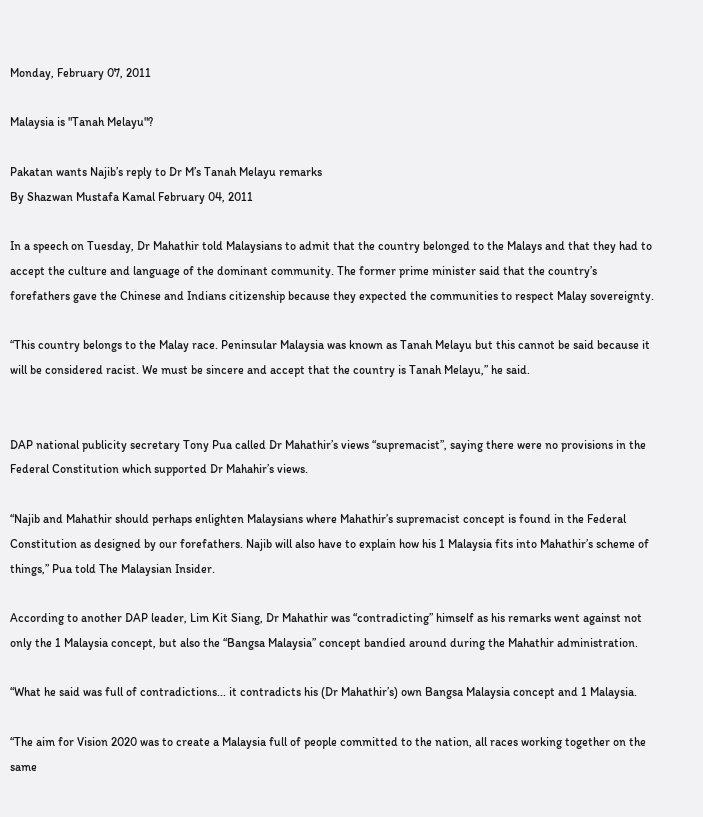Monday, February 07, 2011

Malaysia is "Tanah Melayu"?

Pakatan wants Najib’s reply to Dr M’s Tanah Melayu remarks
By Shazwan Mustafa Kamal February 04, 2011

In a speech on Tuesday, Dr Mahathir told Malaysians to admit that the country belonged to the Malays and that they had to accept the culture and language of the dominant community. The former prime minister said that the country’s forefathers gave the Chinese and Indians citizenship because they expected the communities to respect Malay sovereignty.

“This country belongs to the Malay race. Peninsular Malaysia was known as Tanah Melayu but this cannot be said because it will be considered racist. We must be sincere and accept that the country is Tanah Melayu,” he said.


DAP national publicity secretary Tony Pua called Dr Mahathir’s views “supremacist”, saying there were no provisions in the Federal Constitution which supported Dr Mahahir’s views.

“Najib and Mahathir should perhaps enlighten Malaysians where Mahathir’s supremacist concept is found in the Federal Constitution as designed by our forefathers. Najib will also have to explain how his 1 Malaysia fits into Mahathir’s scheme of things,” Pua told The Malaysian Insider.

According to another DAP leader, Lim Kit Siang, Dr Mahathir was “contradicting” himself as his remarks went against not only the 1 Malaysia concept, but also the “Bangsa Malaysia” concept bandied around during the Mahathir administration.

“What he said was full of contradictions... it contradicts his (Dr Mahathir’s) own Bangsa Malaysia concept and 1 Malaysia.

“The aim for Vision 2020 was to create a Malaysia full of people committed to the nation, all races working together on the same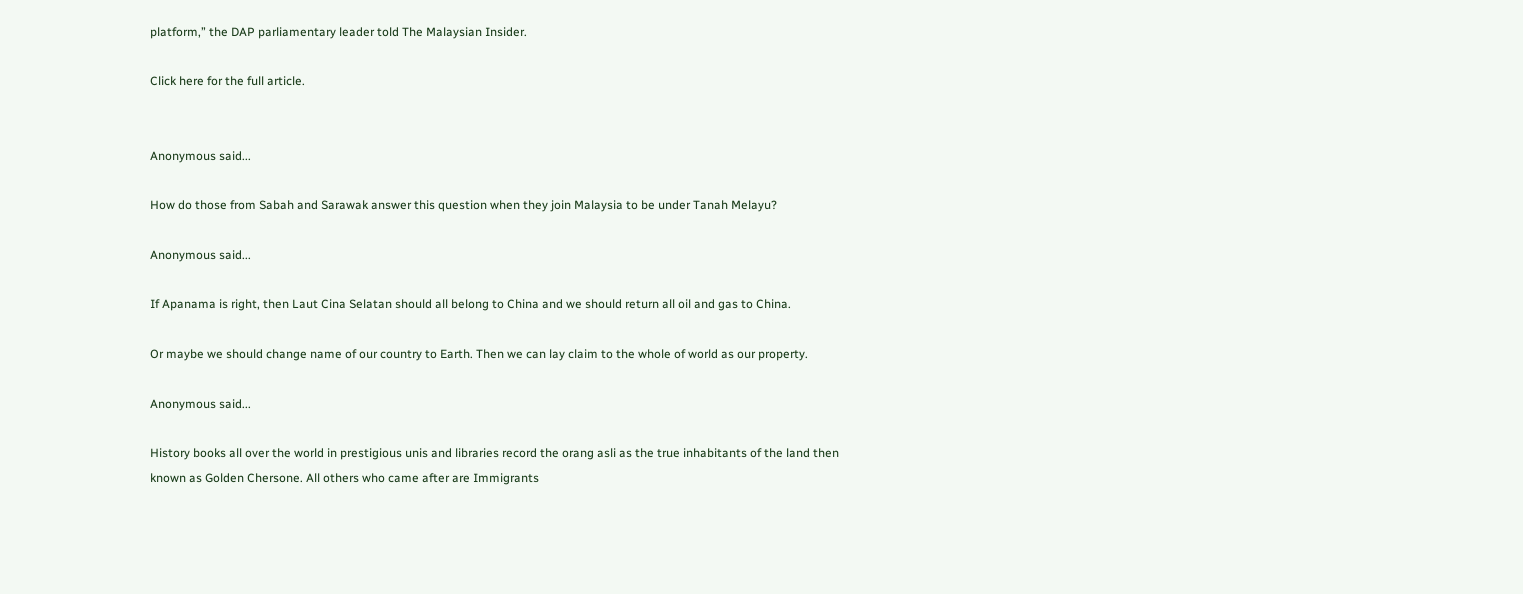platform,” the DAP parliamentary leader told The Malaysian Insider.

Click here for the full article.


Anonymous said...

How do those from Sabah and Sarawak answer this question when they join Malaysia to be under Tanah Melayu?

Anonymous said...

If Apanama is right, then Laut Cina Selatan should all belong to China and we should return all oil and gas to China.

Or maybe we should change name of our country to Earth. Then we can lay claim to the whole of world as our property.

Anonymous said...

History books all over the world in prestigious unis and libraries record the orang asli as the true inhabitants of the land then known as Golden Chersone. All others who came after are Immigrants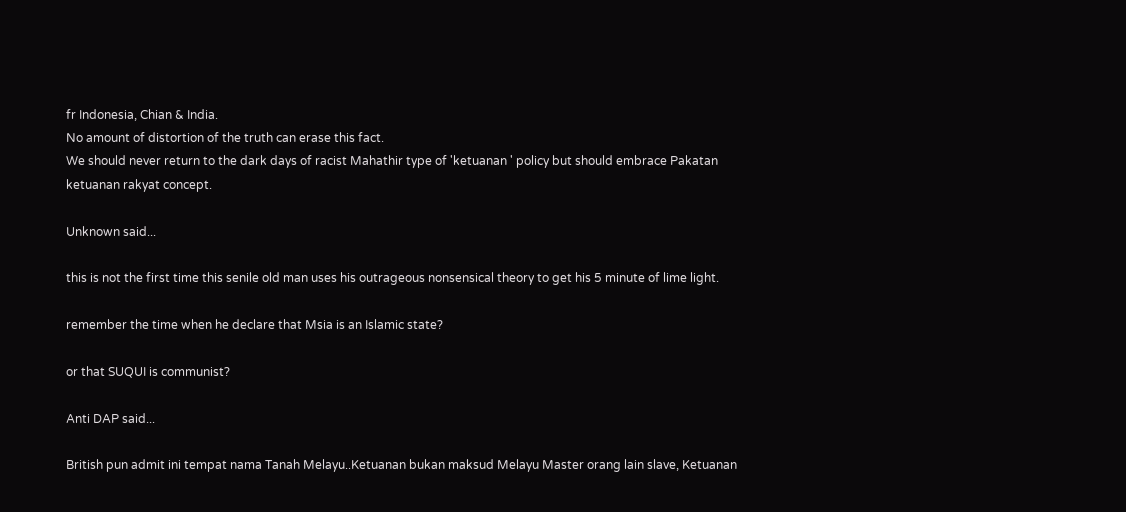fr Indonesia, Chian & India.
No amount of distortion of the truth can erase this fact.
We should never return to the dark days of racist Mahathir type of 'ketuanan ' policy but should embrace Pakatan ketuanan rakyat concept.

Unknown said...

this is not the first time this senile old man uses his outrageous nonsensical theory to get his 5 minute of lime light.

remember the time when he declare that Msia is an Islamic state?

or that SUQUI is communist?

Anti DAP said...

British pun admit ini tempat nama Tanah Melayu..Ketuanan bukan maksud Melayu Master orang lain slave, Ketuanan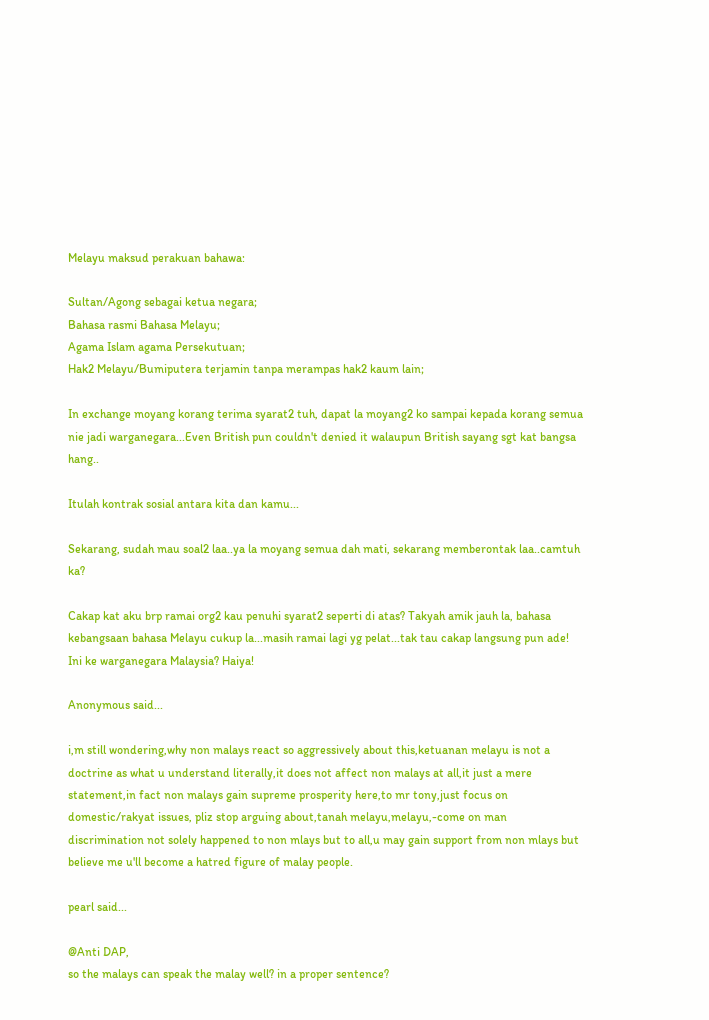Melayu maksud perakuan bahawa:

Sultan/Agong sebagai ketua negara;
Bahasa rasmi Bahasa Melayu;
Agama Islam agama Persekutuan;
Hak2 Melayu/Bumiputera terjamin tanpa merampas hak2 kaum lain;

In exchange moyang korang terima syarat2 tuh, dapat la moyang2 ko sampai kepada korang semua nie jadi warganegara...Even British pun couldn't denied it walaupun British sayang sgt kat bangsa hang..

Itulah kontrak sosial antara kita dan kamu...

Sekarang, sudah mau soal2 laa..ya la moyang semua dah mati, sekarang memberontak laa..camtuh ka?

Cakap kat aku brp ramai org2 kau penuhi syarat2 seperti di atas? Takyah amik jauh la, bahasa kebangsaan bahasa Melayu cukup la...masih ramai lagi yg pelat...tak tau cakap langsung pun ade! Ini ke warganegara Malaysia? Haiya!

Anonymous said...

i,m still wondering,why non malays react so aggressively about this,ketuanan melayu is not a doctrine as what u understand literally,it does not affect non malays at all,it just a mere statement,in fact non malays gain supreme prosperity here,to mr tony,just focus on domestic/rakyat issues, pliz stop arguing about,tanah melayu,melayu,-come on man discrimination not solely happened to non mlays but to all,u may gain support from non mlays but believe me u'll become a hatred figure of malay people.

pearl said...

@Anti DAP,
so the malays can speak the malay well? in a proper sentence?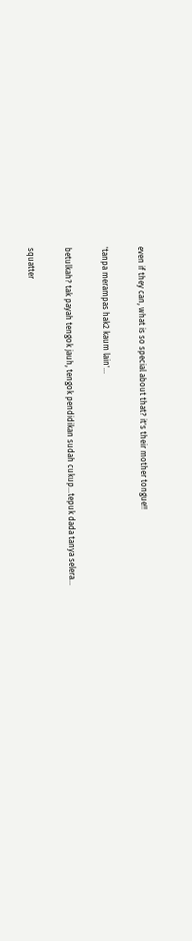even if they can, what is so special about that? it's their mother tongue!!

'tanpa merampas hak2 kaum lain'...

betulkah? tak payah tengok jauh, tengok pendidikan sudah cukup...tepuk dada tanya selera...

squatter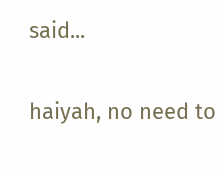said...

haiyah, no need to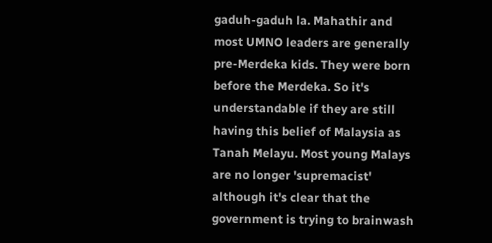gaduh-gaduh la. Mahathir and most UMNO leaders are generally pre-Merdeka kids. They were born before the Merdeka. So it's understandable if they are still having this belief of Malaysia as Tanah Melayu. Most young Malays are no longer 'supremacist' although it's clear that the government is trying to brainwash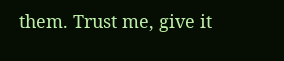them. Trust me, give it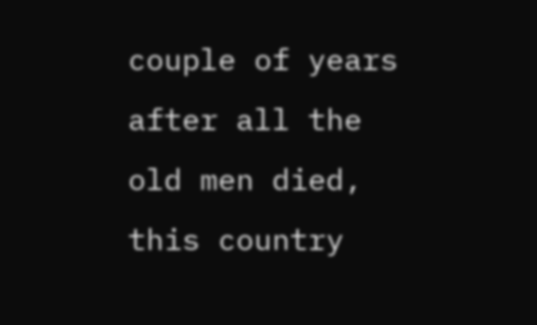couple of years after all the old men died, this country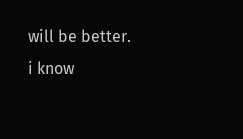will be better. i know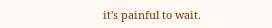it's painful to wait.